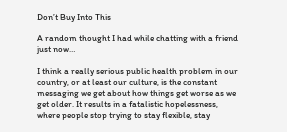Don’t Buy Into This

A random thought I had while chatting with a friend just now…

I think a really serious public health problem in our country, or at least our culture, is the constant messaging we get about how things get worse as we get older. It results in a fatalistic hopelessness, where people stop trying to stay flexible, stay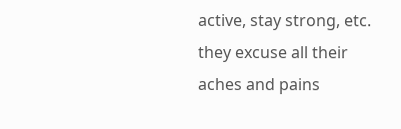active, stay strong, etc. they excuse all their aches and pains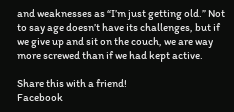and weaknesses as “I’m just getting old.” Not to say age doesn’t have its challenges, but if we give up and sit on the couch, we are way more screwed than if we had kept active.

Share this with a friend!
Facebook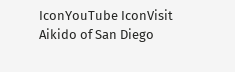IconYouTube IconVisit Aikido of San Diego